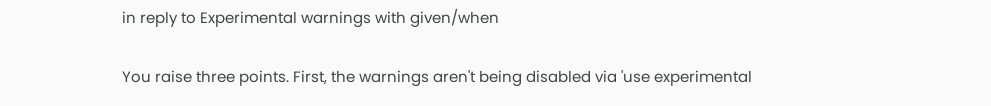in reply to Experimental warnings with given/when

You raise three points. First, the warnings aren't being disabled via 'use experimental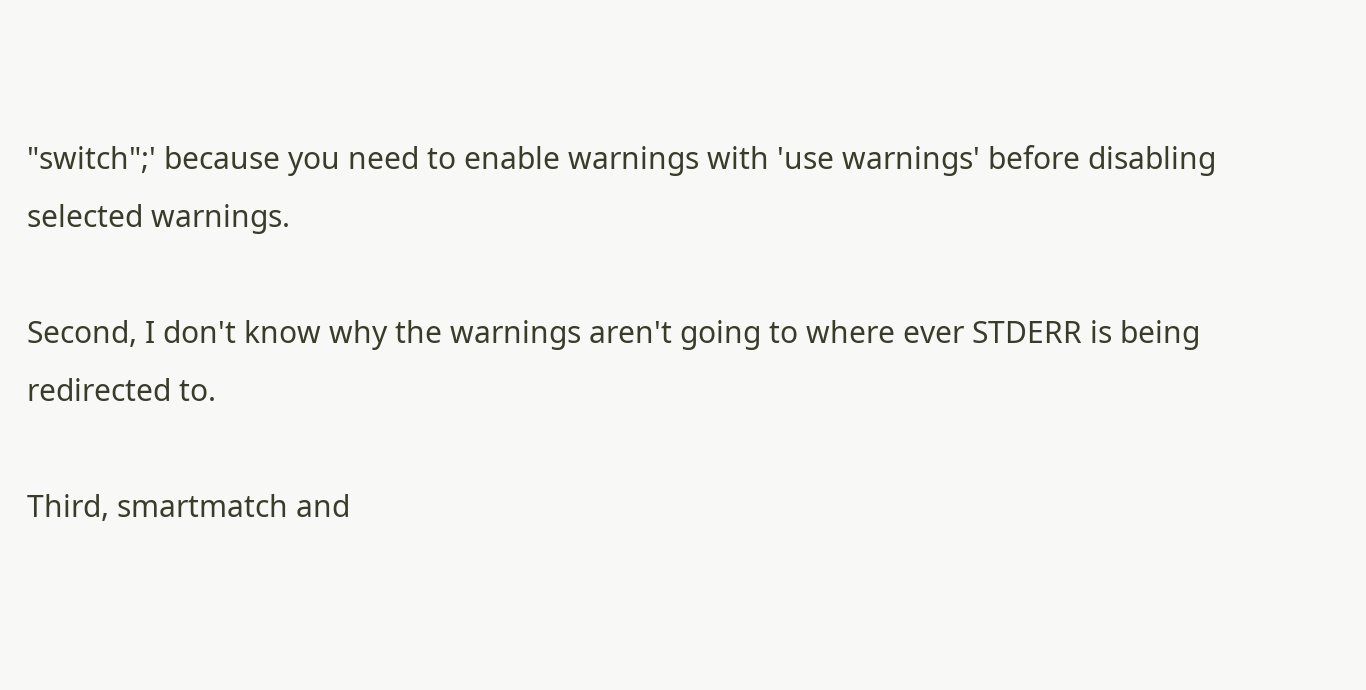"switch";' because you need to enable warnings with 'use warnings' before disabling selected warnings.

Second, I don't know why the warnings aren't going to where ever STDERR is being redirected to.

Third, smartmatch and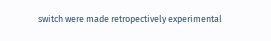switch were made retropectively experimental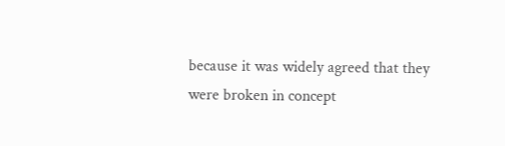because it was widely agreed that they were broken in concept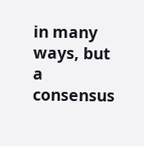in many ways, but a consensus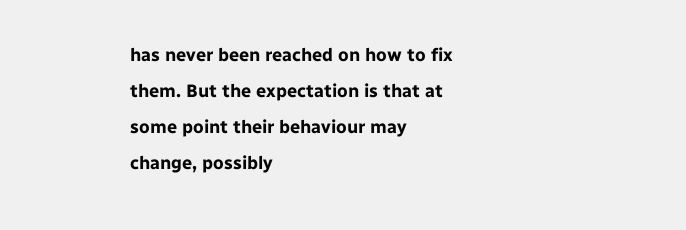has never been reached on how to fix them. But the expectation is that at some point their behaviour may change, possibly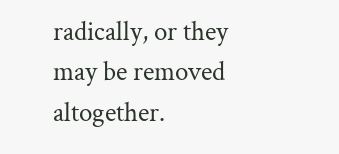radically, or they may be removed altogether.